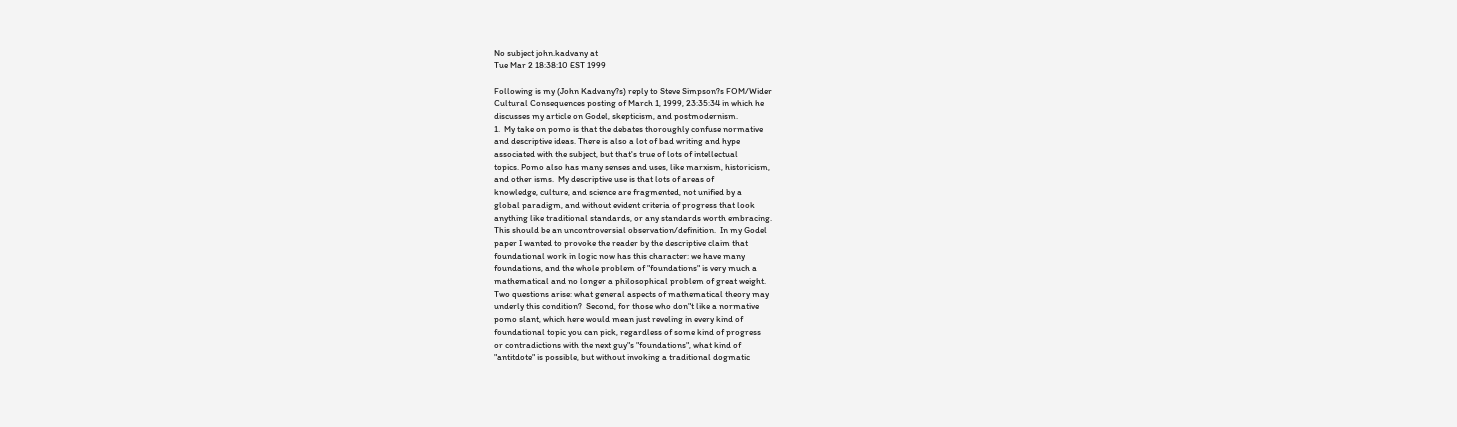No subject john.kadvany at
Tue Mar 2 18:38:10 EST 1999

Following is my (John Kadvany?s) reply to Steve Simpson?s FOM/Wider
Cultural Consequences posting of March 1, 1999, 23:35:34 in which he
discusses my article on Godel, skepticism, and postmodernism.
1.  My take on pomo is that the debates thoroughly confuse normative
and descriptive ideas. There is also a lot of bad writing and hype
associated with the subject, but that's true of lots of intellectual
topics. Pomo also has many senses and uses, like marxism, historicism,
and other isms.  My descriptive use is that lots of areas of
knowledge, culture, and science are fragmented, not unified by a
global paradigm, and without evident criteria of progress that look
anything like traditional standards, or any standards worth embracing.
This should be an uncontroversial observation/definition.  In my Godel
paper I wanted to provoke the reader by the descriptive claim that
foundational work in logic now has this character: we have many
foundations, and the whole problem of "foundations" is very much a
mathematical and no longer a philosophical problem of great weight.
Two questions arise: what general aspects of mathematical theory may
underly this condition?  Second, for those who don"t like a normative
pomo slant, which here would mean just reveling in every kind of
foundational topic you can pick, regardless of some kind of progress
or contradictions with the next guy"s "foundations", what kind of
"antitdote" is possible, but without invoking a traditional dogmatic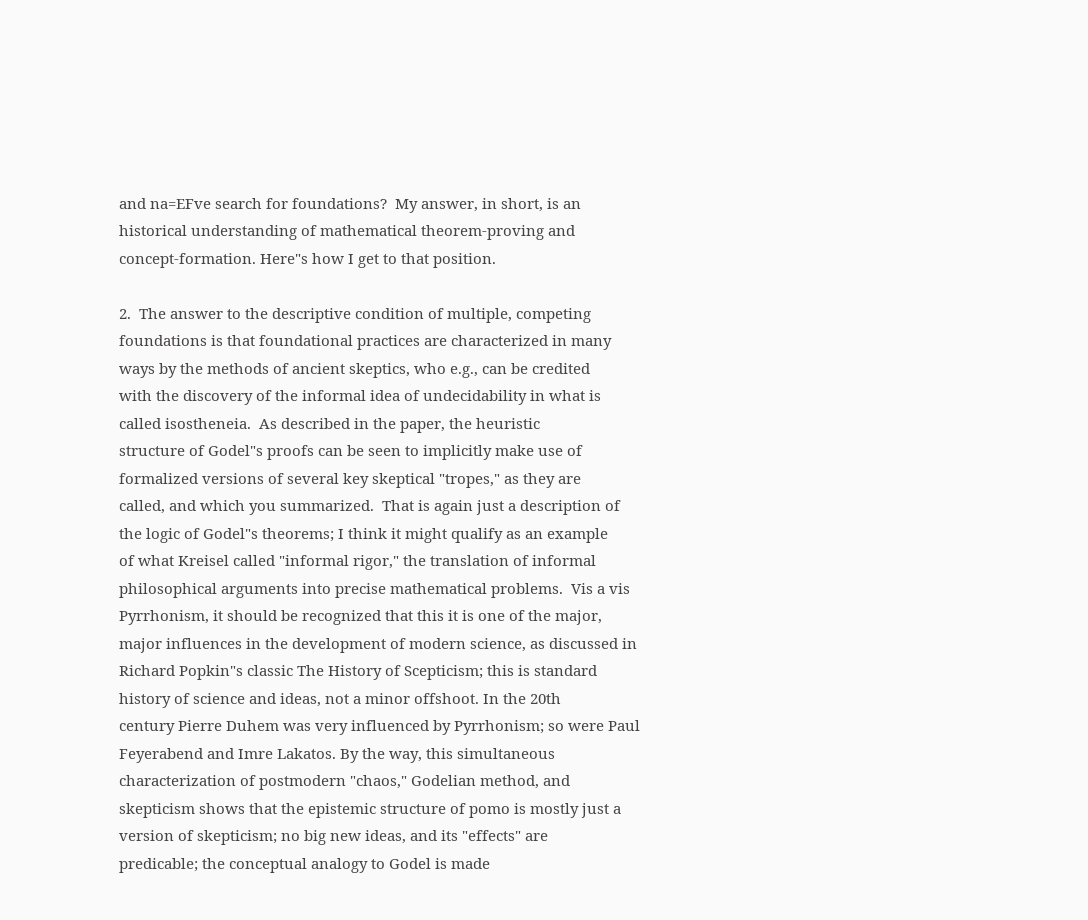and na=EFve search for foundations?  My answer, in short, is an
historical understanding of mathematical theorem-proving and
concept-formation. Here"s how I get to that position.

2.  The answer to the descriptive condition of multiple, competing
foundations is that foundational practices are characterized in many
ways by the methods of ancient skeptics, who e.g., can be credited
with the discovery of the informal idea of undecidability in what is
called isostheneia.  As described in the paper, the heuristic
structure of Godel"s proofs can be seen to implicitly make use of
formalized versions of several key skeptical "tropes," as they are
called, and which you summarized.  That is again just a description of
the logic of Godel"s theorems; I think it might qualify as an example
of what Kreisel called "informal rigor," the translation of informal
philosophical arguments into precise mathematical problems.  Vis a vis
Pyrrhonism, it should be recognized that this it is one of the major,
major influences in the development of modern science, as discussed in
Richard Popkin"s classic The History of Scepticism; this is standard
history of science and ideas, not a minor offshoot. In the 20th
century Pierre Duhem was very influenced by Pyrrhonism; so were Paul
Feyerabend and Imre Lakatos. By the way, this simultaneous
characterization of postmodern "chaos," Godelian method, and
skepticism shows that the epistemic structure of pomo is mostly just a
version of skepticism; no big new ideas, and its "effects" are
predicable; the conceptual analogy to Godel is made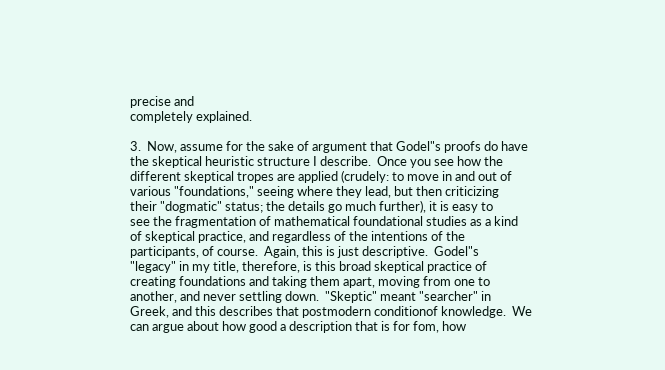precise and
completely explained.

3.  Now, assume for the sake of argument that Godel"s proofs do have
the skeptical heuristic structure I describe.  Once you see how the
different skeptical tropes are applied (crudely: to move in and out of
various "foundations," seeing where they lead, but then criticizing
their "dogmatic" status; the details go much further), it is easy to
see the fragmentation of mathematical foundational studies as a kind
of skeptical practice, and regardless of the intentions of the
participants, of course.  Again, this is just descriptive.  Godel"s
"legacy" in my title, therefore, is this broad skeptical practice of
creating foundations and taking them apart, moving from one to
another, and never settling down.  "Skeptic" meant "searcher" in
Greek, and this describes that postmodern conditionof knowledge.  We
can argue about how good a description that is for fom, how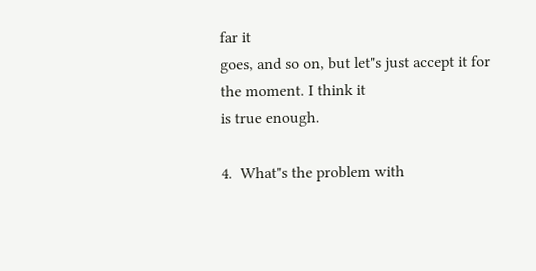far it
goes, and so on, but let"s just accept it for the moment. I think it
is true enough.

4.  What"s the problem with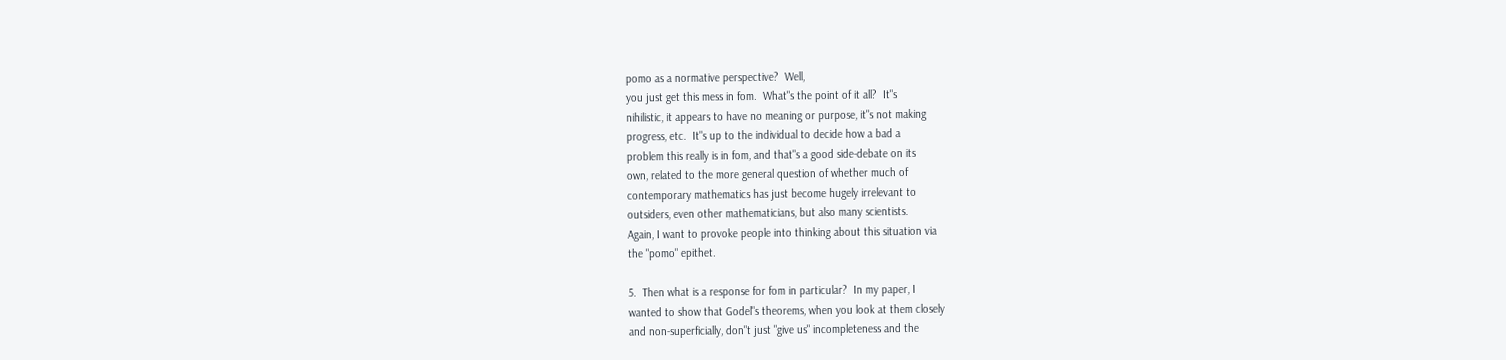pomo as a normative perspective?  Well,
you just get this mess in fom.  What"s the point of it all?  It"s
nihilistic, it appears to have no meaning or purpose, it"s not making
progress, etc.  It"s up to the individual to decide how a bad a
problem this really is in fom, and that"s a good side-debate on its
own, related to the more general question of whether much of
contemporary mathematics has just become hugely irrelevant to
outsiders, even other mathematicians, but also many scientists.
Again, I want to provoke people into thinking about this situation via
the "pomo" epithet.

5.  Then what is a response for fom in particular?  In my paper, I
wanted to show that Godel"s theorems, when you look at them closely
and non-superficially, don"t just "give us" incompleteness and the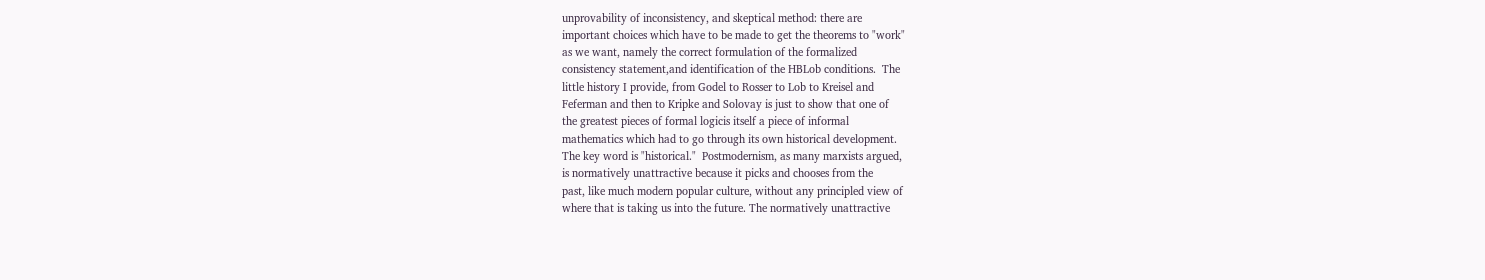unprovability of inconsistency, and skeptical method: there are
important choices which have to be made to get the theorems to "work"
as we want, namely the correct formulation of the formalized
consistency statement,and identification of the HBLob conditions.  The
little history I provide, from Godel to Rosser to Lob to Kreisel and
Feferman and then to Kripke and Solovay is just to show that one of
the greatest pieces of formal logicis itself a piece of informal
mathematics which had to go through its own historical development.
The key word is "historical."  Postmodernism, as many marxists argued,
is normatively unattractive because it picks and chooses from the
past, like much modern popular culture, without any principled view of
where that is taking us into the future. The normatively unattractive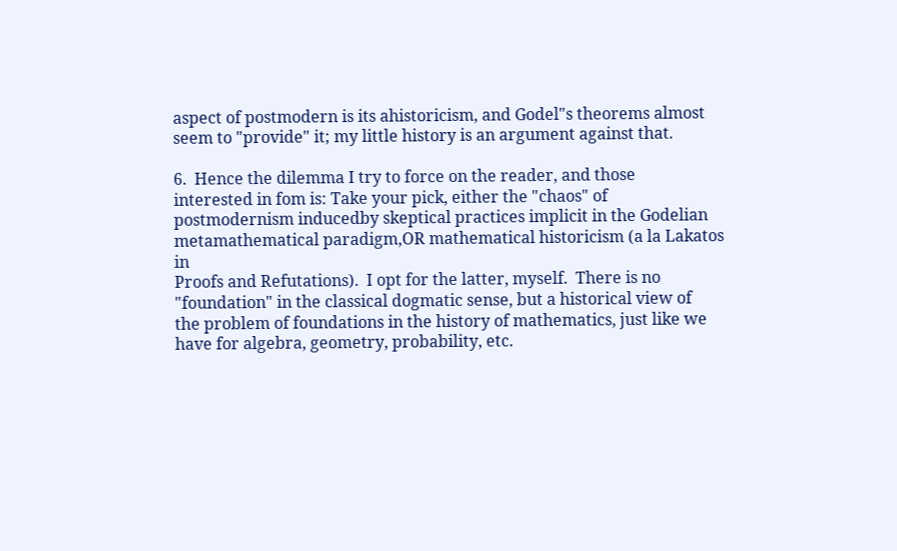aspect of postmodern is its ahistoricism, and Godel"s theorems almost
seem to "provide" it; my little history is an argument against that.

6.  Hence the dilemma I try to force on the reader, and those
interested in fom is: Take your pick, either the "chaos" of
postmodernism inducedby skeptical practices implicit in the Godelian
metamathematical paradigm,OR mathematical historicism (a la Lakatos in
Proofs and Refutations).  I opt for the latter, myself.  There is no
"foundation" in the classical dogmatic sense, but a historical view of
the problem of foundations in the history of mathematics, just like we
have for algebra, geometry, probability, etc.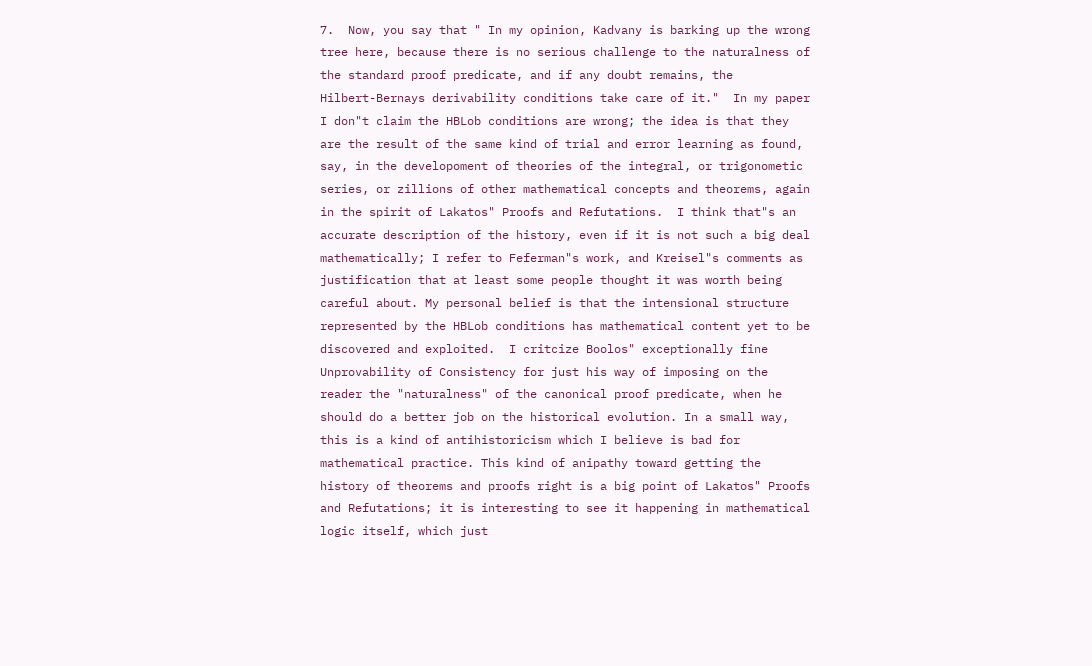7.  Now, you say that " In my opinion, Kadvany is barking up the wrong
tree here, because there is no serious challenge to the naturalness of
the standard proof predicate, and if any doubt remains, the
Hilbert-Bernays derivability conditions take care of it."  In my paper
I don"t claim the HBLob conditions are wrong; the idea is that they
are the result of the same kind of trial and error learning as found,
say, in the developoment of theories of the integral, or trigonometic
series, or zillions of other mathematical concepts and theorems, again
in the spirit of Lakatos" Proofs and Refutations.  I think that"s an
accurate description of the history, even if it is not such a big deal
mathematically; I refer to Feferman"s work, and Kreisel"s comments as
justification that at least some people thought it was worth being
careful about. My personal belief is that the intensional structure
represented by the HBLob conditions has mathematical content yet to be
discovered and exploited.  I critcize Boolos" exceptionally fine
Unprovability of Consistency for just his way of imposing on the
reader the "naturalness" of the canonical proof predicate, when he
should do a better job on the historical evolution. In a small way,
this is a kind of antihistoricism which I believe is bad for
mathematical practice. This kind of anipathy toward getting the
history of theorems and proofs right is a big point of Lakatos" Proofs
and Refutations; it is interesting to see it happening in mathematical
logic itself, which just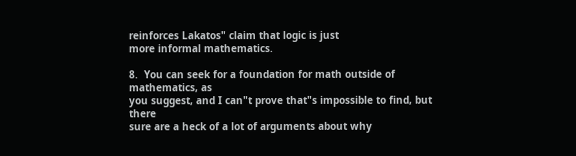reinforces Lakatos" claim that logic is just
more informal mathematics.

8.  You can seek for a foundation for math outside of mathematics, as
you suggest, and I can"t prove that"s impossible to find, but there
sure are a heck of a lot of arguments about why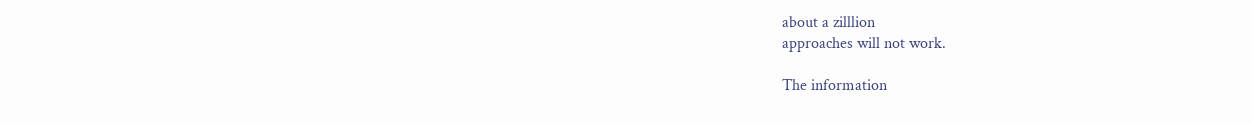about a zilllion
approaches will not work.

The information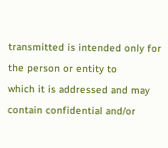transmitted is intended only for the person or entity to
which it is addressed and may contain confidential and/or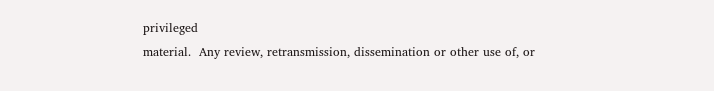privileged
material.  Any review, retransmission, dissemination or other use of, or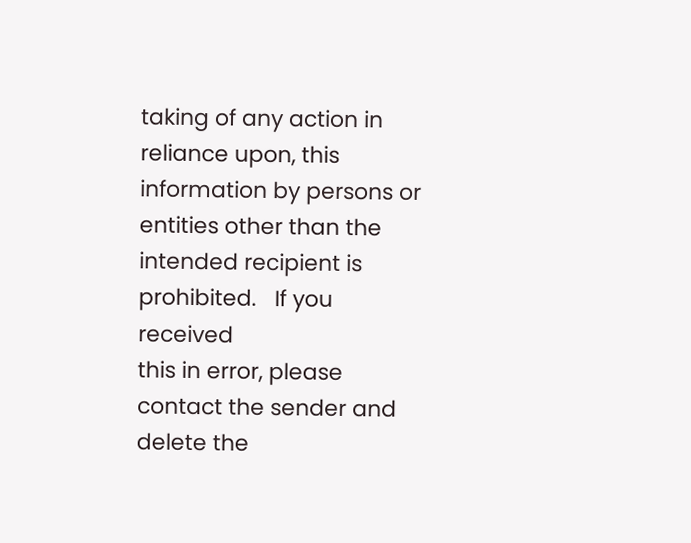taking of any action in reliance upon, this information by persons or
entities other than the intended recipient is prohibited.   If you received
this in error, please contact the sender and delete the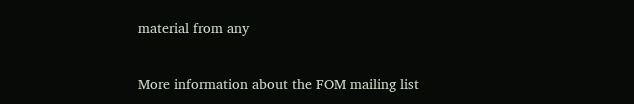material from any

More information about the FOM mailing list